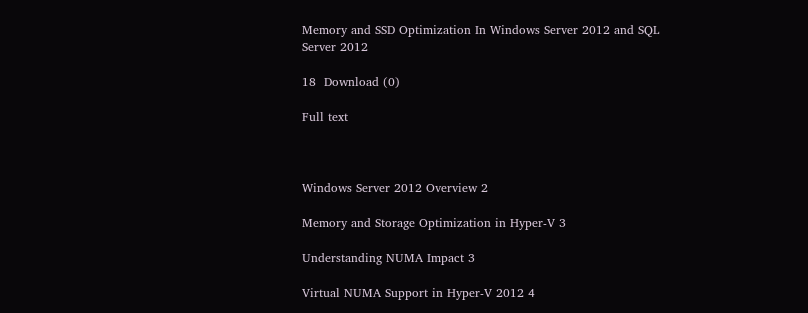Memory and SSD Optimization In Windows Server 2012 and SQL Server 2012

18  Download (0)

Full text



Windows Server 2012 Overview 2

Memory and Storage Optimization in Hyper-V 3

Understanding NUMA Impact 3

Virtual NUMA Support in Hyper-V 2012 4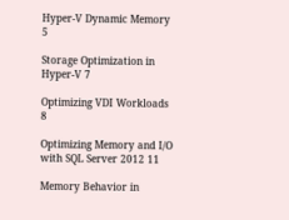Hyper-V Dynamic Memory 5

Storage Optimization in Hyper-V 7

Optimizing VDI Workloads 8

Optimizing Memory and I/O with SQL Server 2012 11

Memory Behavior in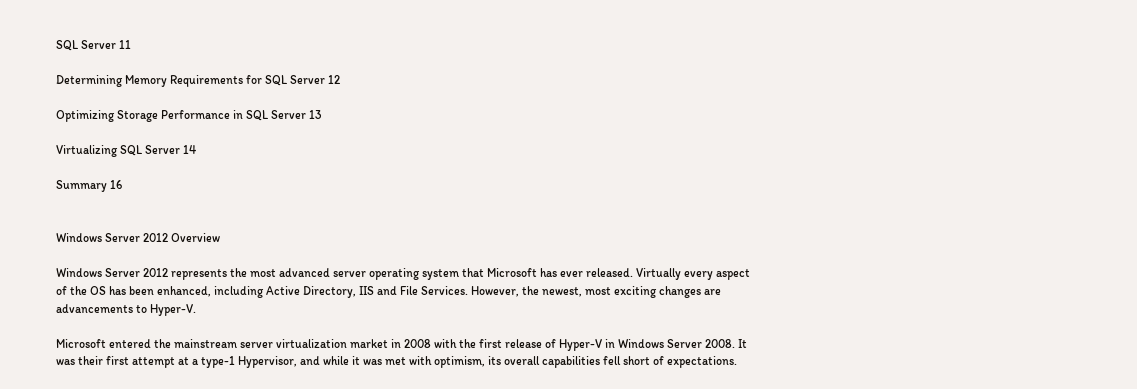SQL Server 11

Determining Memory Requirements for SQL Server 12

Optimizing Storage Performance in SQL Server 13

Virtualizing SQL Server 14

Summary 16


Windows Server 2012 Overview

Windows Server 2012 represents the most advanced server operating system that Microsoft has ever released. Virtually every aspect of the OS has been enhanced, including Active Directory, IIS and File Services. However, the newest, most exciting changes are advancements to Hyper-V.

Microsoft entered the mainstream server virtualization market in 2008 with the first release of Hyper-V in Windows Server 2008. It was their first attempt at a type-1 Hypervisor, and while it was met with optimism, its overall capabilities fell short of expectations.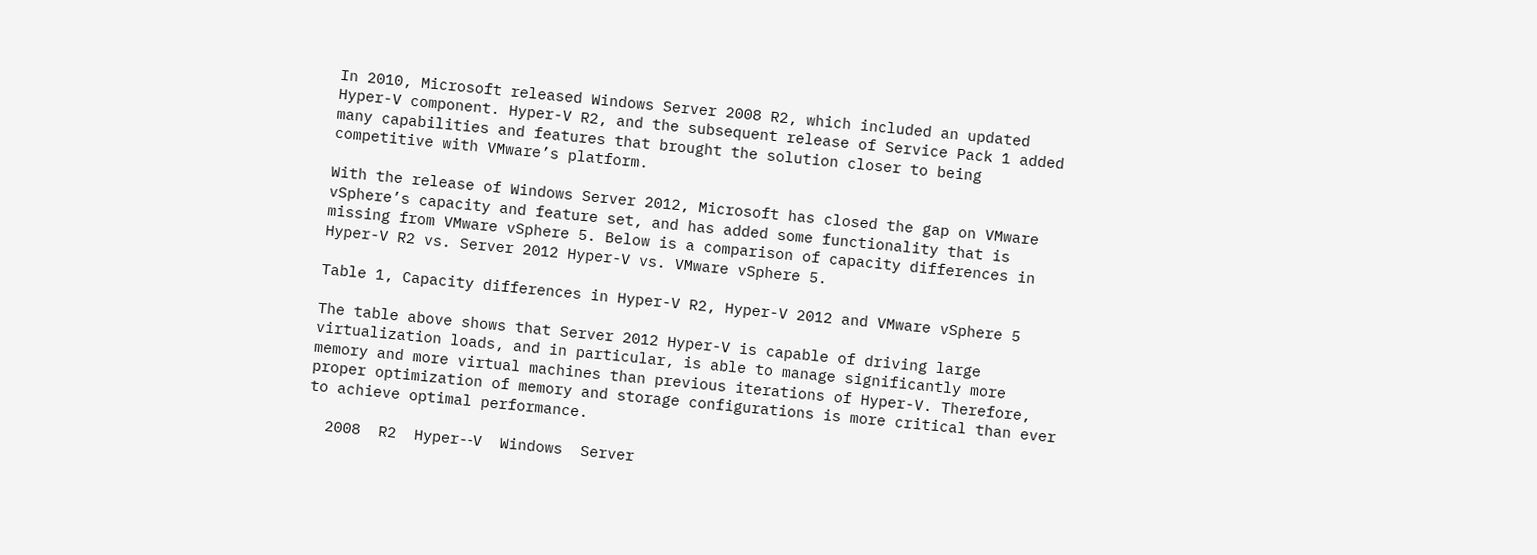In 2010, Microsoft released Windows Server 2008 R2, which included an updated Hyper-V component. Hyper-V R2, and the subsequent release of Service Pack 1 added many capabilities and features that brought the solution closer to being competitive with VMware’s platform.

With the release of Windows Server 2012, Microsoft has closed the gap on VMware vSphere’s capacity and feature set, and has added some functionality that is missing from VMware vSphere 5. Below is a comparison of capacity differences in Hyper-V R2 vs. Server 2012 Hyper-V vs. VMware vSphere 5.

Table 1, Capacity differences in Hyper-V R2, Hyper-V 2012 and VMware vSphere 5

The table above shows that Server 2012 Hyper-V is capable of driving large virtualization loads, and in particular, is able to manage significantly more memory and more virtual machines than previous iterations of Hyper-V. Therefore, proper optimization of memory and storage configurations is more critical than ever to achieve optimal performance.

  2008  R2  Hyper-‐V  Windows  Server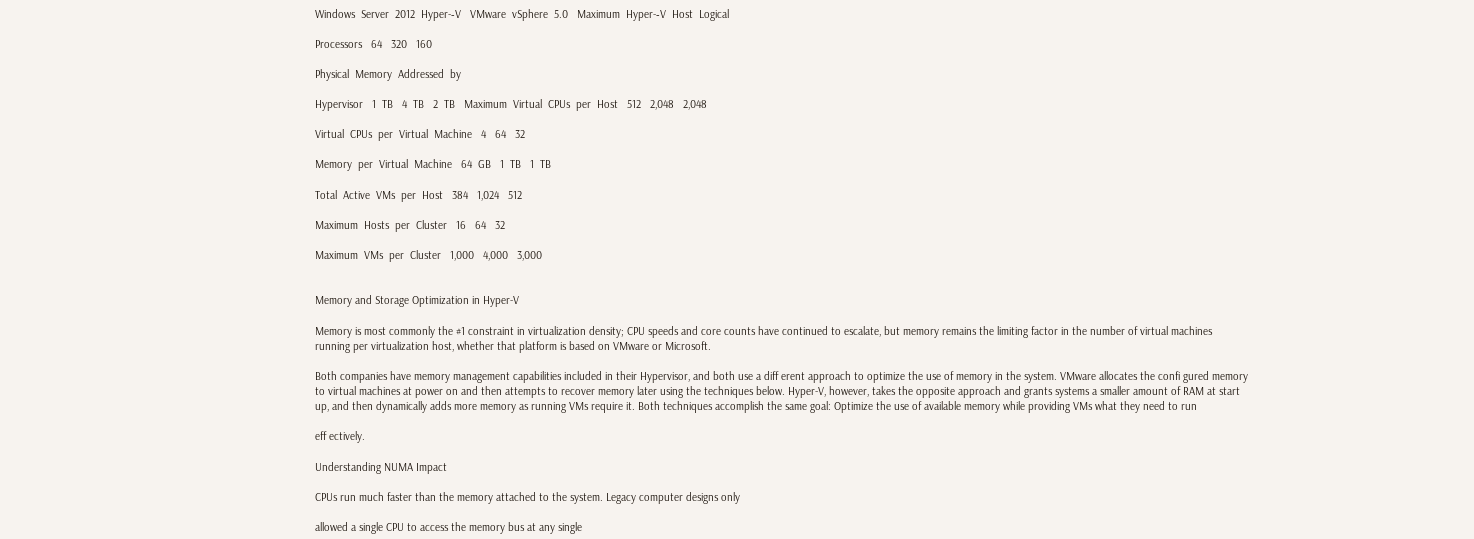Windows  Server  2012  Hyper-‐V   VMware  vSphere  5.0   Maximum  Hyper-‐V  Host  Logical

Processors   64   320   160

Physical  Memory  Addressed  by

Hypervisor   1  TB   4  TB   2  TB   Maximum  Virtual  CPUs  per  Host   512   2,048   2,048

Virtual  CPUs  per  Virtual  Machine   4   64   32

Memory  per  Virtual  Machine   64  GB   1  TB   1  TB

Total  Active  VMs  per  Host   384   1,024   512

Maximum  Hosts  per  Cluster   16   64   32

Maximum  VMs  per  Cluster   1,000   4,000   3,000


Memory and Storage Optimization in Hyper-V

Memory is most commonly the #1 constraint in virtualization density; CPU speeds and core counts have continued to escalate, but memory remains the limiting factor in the number of virtual machines running per virtualization host, whether that platform is based on VMware or Microsoft.

Both companies have memory management capabilities included in their Hypervisor, and both use a diff erent approach to optimize the use of memory in the system. VMware allocates the confi gured memory to virtual machines at power on and then attempts to recover memory later using the techniques below. Hyper-V, however, takes the opposite approach and grants systems a smaller amount of RAM at start up, and then dynamically adds more memory as running VMs require it. Both techniques accomplish the same goal: Optimize the use of available memory while providing VMs what they need to run

eff ectively.

Understanding NUMA Impact

CPUs run much faster than the memory attached to the system. Legacy computer designs only

allowed a single CPU to access the memory bus at any single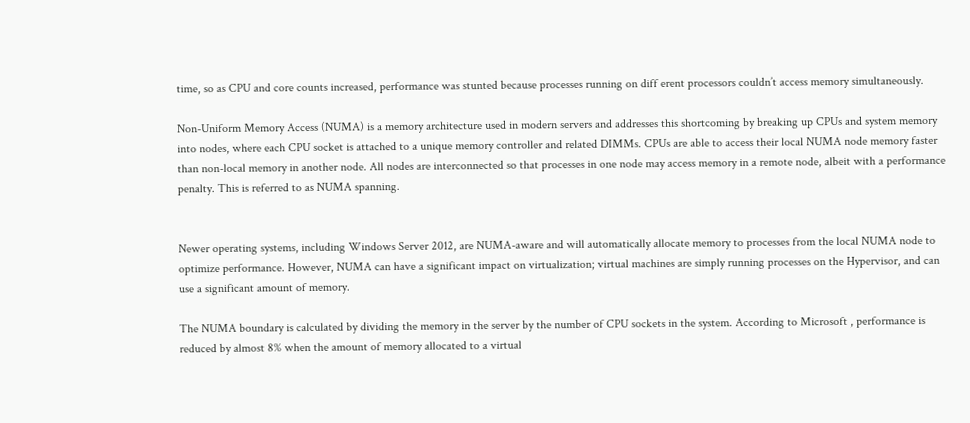time, so as CPU and core counts increased, performance was stunted because processes running on diff erent processors couldn’t access memory simultaneously.

Non-Uniform Memory Access (NUMA) is a memory architecture used in modern servers and addresses this shortcoming by breaking up CPUs and system memory into nodes, where each CPU socket is attached to a unique memory controller and related DIMMs. CPUs are able to access their local NUMA node memory faster than non-local memory in another node. All nodes are interconnected so that processes in one node may access memory in a remote node, albeit with a performance penalty. This is referred to as NUMA spanning.


Newer operating systems, including Windows Server 2012, are NUMA-aware and will automatically allocate memory to processes from the local NUMA node to optimize performance. However, NUMA can have a significant impact on virtualization; virtual machines are simply running processes on the Hypervisor, and can use a significant amount of memory.

The NUMA boundary is calculated by dividing the memory in the server by the number of CPU sockets in the system. According to Microsoft , performance is reduced by almost 8% when the amount of memory allocated to a virtual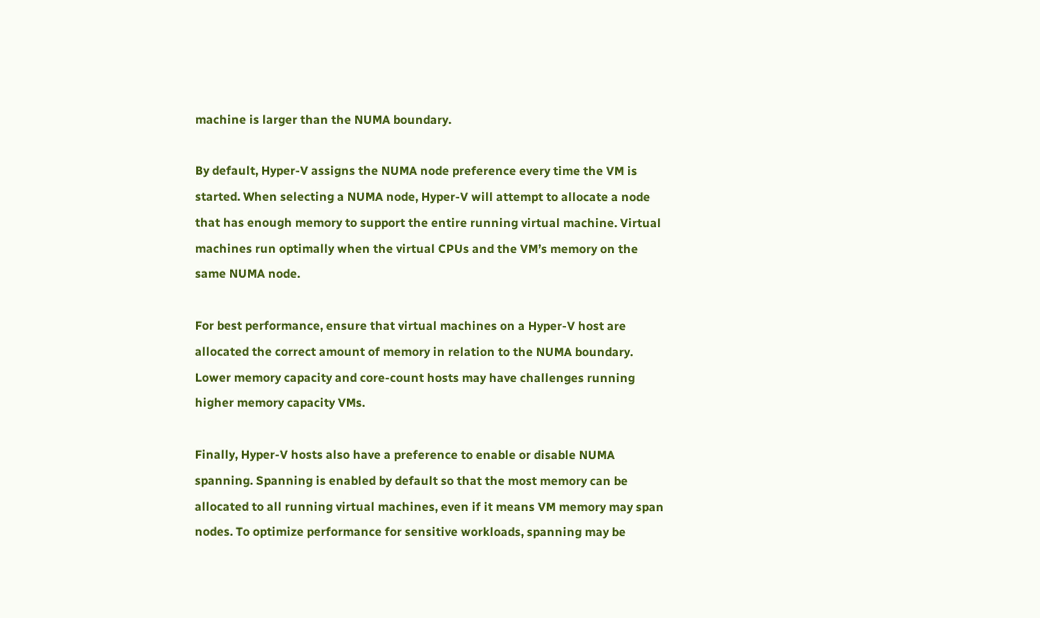machine is larger than the NUMA boundary.

By default, Hyper-V assigns the NUMA node preference every time the VM is started. When selecting a NUMA node, Hyper-V will attempt to allocate a node that has enough memory to support the entire running virtual machine. Virtual machines run optimally when the virtual CPUs and the VM’s memory on the same NUMA node.

For best performance, ensure that virtual machines on a Hyper-V host are allocated the correct amount of memory in relation to the NUMA boundary. Lower memory capacity and core-count hosts may have challenges running higher memory capacity VMs.

Finally, Hyper-V hosts also have a preference to enable or disable NUMA spanning. Spanning is enabled by default so that the most memory can be allocated to all running virtual machines, even if it means VM memory may span nodes. To optimize performance for sensitive workloads, spanning may be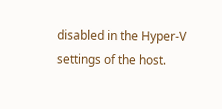disabled in the Hyper-V settings of the host.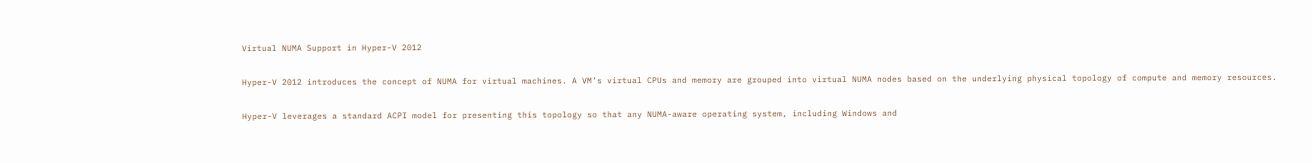Virtual NUMA Support in Hyper-V 2012

Hyper-V 2012 introduces the concept of NUMA for virtual machines. A VM’s virtual CPUs and memory are grouped into virtual NUMA nodes based on the underlying physical topology of compute and memory resources.

Hyper-V leverages a standard ACPI model for presenting this topology so that any NUMA-aware operating system, including Windows and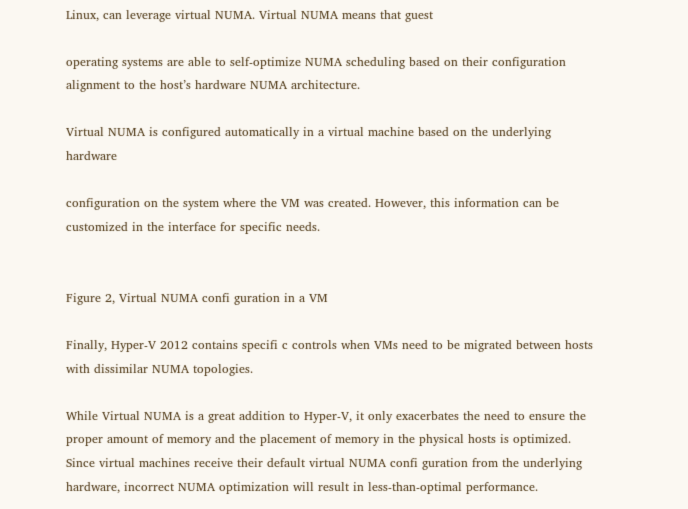Linux, can leverage virtual NUMA. Virtual NUMA means that guest

operating systems are able to self-optimize NUMA scheduling based on their configuration alignment to the host’s hardware NUMA architecture.

Virtual NUMA is configured automatically in a virtual machine based on the underlying hardware

configuration on the system where the VM was created. However, this information can be customized in the interface for specific needs.


Figure 2, Virtual NUMA confi guration in a VM

Finally, Hyper-V 2012 contains specifi c controls when VMs need to be migrated between hosts with dissimilar NUMA topologies.

While Virtual NUMA is a great addition to Hyper-V, it only exacerbates the need to ensure the proper amount of memory and the placement of memory in the physical hosts is optimized. Since virtual machines receive their default virtual NUMA confi guration from the underlying hardware, incorrect NUMA optimization will result in less-than-optimal performance.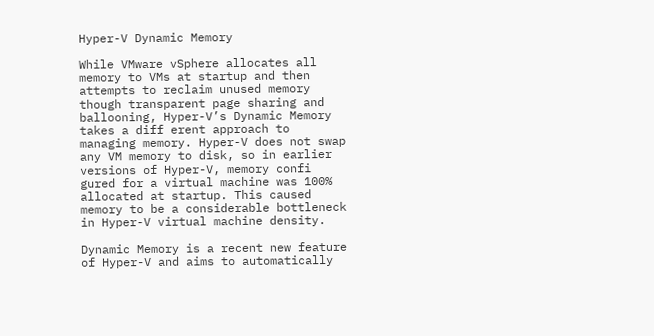Hyper-V Dynamic Memory

While VMware vSphere allocates all memory to VMs at startup and then attempts to reclaim unused memory though transparent page sharing and ballooning, Hyper-V’s Dynamic Memory takes a diff erent approach to managing memory. Hyper-V does not swap any VM memory to disk, so in earlier versions of Hyper-V, memory confi gured for a virtual machine was 100% allocated at startup. This caused memory to be a considerable bottleneck in Hyper-V virtual machine density.

Dynamic Memory is a recent new feature of Hyper-V and aims to automatically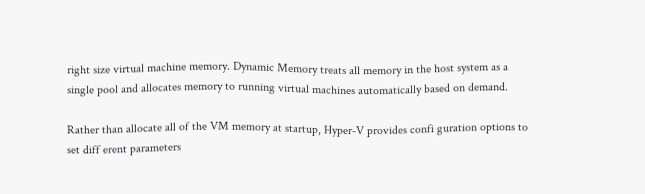right size virtual machine memory. Dynamic Memory treats all memory in the host system as a single pool and allocates memory to running virtual machines automatically based on demand.

Rather than allocate all of the VM memory at startup, Hyper-V provides confi guration options to set diff erent parameters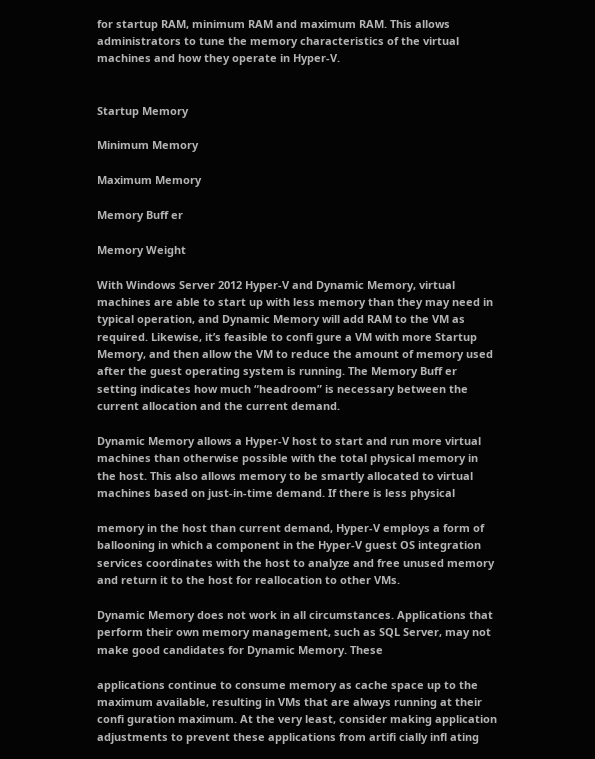for startup RAM, minimum RAM and maximum RAM. This allows administrators to tune the memory characteristics of the virtual machines and how they operate in Hyper-V.


Startup Memory

Minimum Memory

Maximum Memory

Memory Buff er

Memory Weight

With Windows Server 2012 Hyper-V and Dynamic Memory, virtual machines are able to start up with less memory than they may need in typical operation, and Dynamic Memory will add RAM to the VM as required. Likewise, it’s feasible to confi gure a VM with more Startup Memory, and then allow the VM to reduce the amount of memory used after the guest operating system is running. The Memory Buff er setting indicates how much “headroom” is necessary between the current allocation and the current demand.

Dynamic Memory allows a Hyper-V host to start and run more virtual machines than otherwise possible with the total physical memory in the host. This also allows memory to be smartly allocated to virtual machines based on just-in-time demand. If there is less physical

memory in the host than current demand, Hyper-V employs a form of ballooning in which a component in the Hyper-V guest OS integration services coordinates with the host to analyze and free unused memory and return it to the host for reallocation to other VMs.

Dynamic Memory does not work in all circumstances. Applications that perform their own memory management, such as SQL Server, may not make good candidates for Dynamic Memory. These

applications continue to consume memory as cache space up to the maximum available, resulting in VMs that are always running at their confi guration maximum. At the very least, consider making application adjustments to prevent these applications from artifi cially infl ating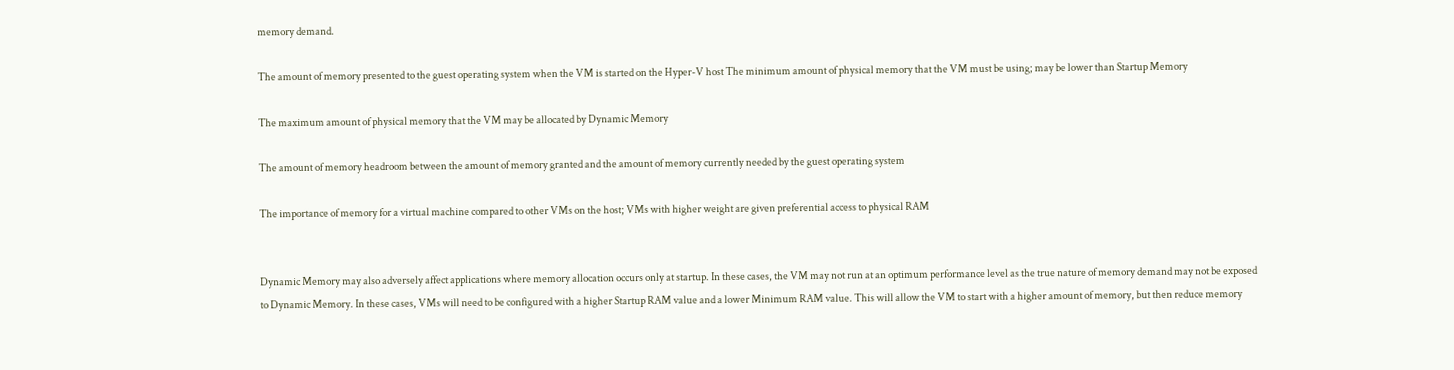memory demand.

The amount of memory presented to the guest operating system when the VM is started on the Hyper-V host The minimum amount of physical memory that the VM must be using; may be lower than Startup Memory

The maximum amount of physical memory that the VM may be allocated by Dynamic Memory

The amount of memory headroom between the amount of memory granted and the amount of memory currently needed by the guest operating system

The importance of memory for a virtual machine compared to other VMs on the host; VMs with higher weight are given preferential access to physical RAM


Dynamic Memory may also adversely affect applications where memory allocation occurs only at startup. In these cases, the VM may not run at an optimum performance level as the true nature of memory demand may not be exposed to Dynamic Memory. In these cases, VMs will need to be configured with a higher Startup RAM value and a lower Minimum RAM value. This will allow the VM to start with a higher amount of memory, but then reduce memory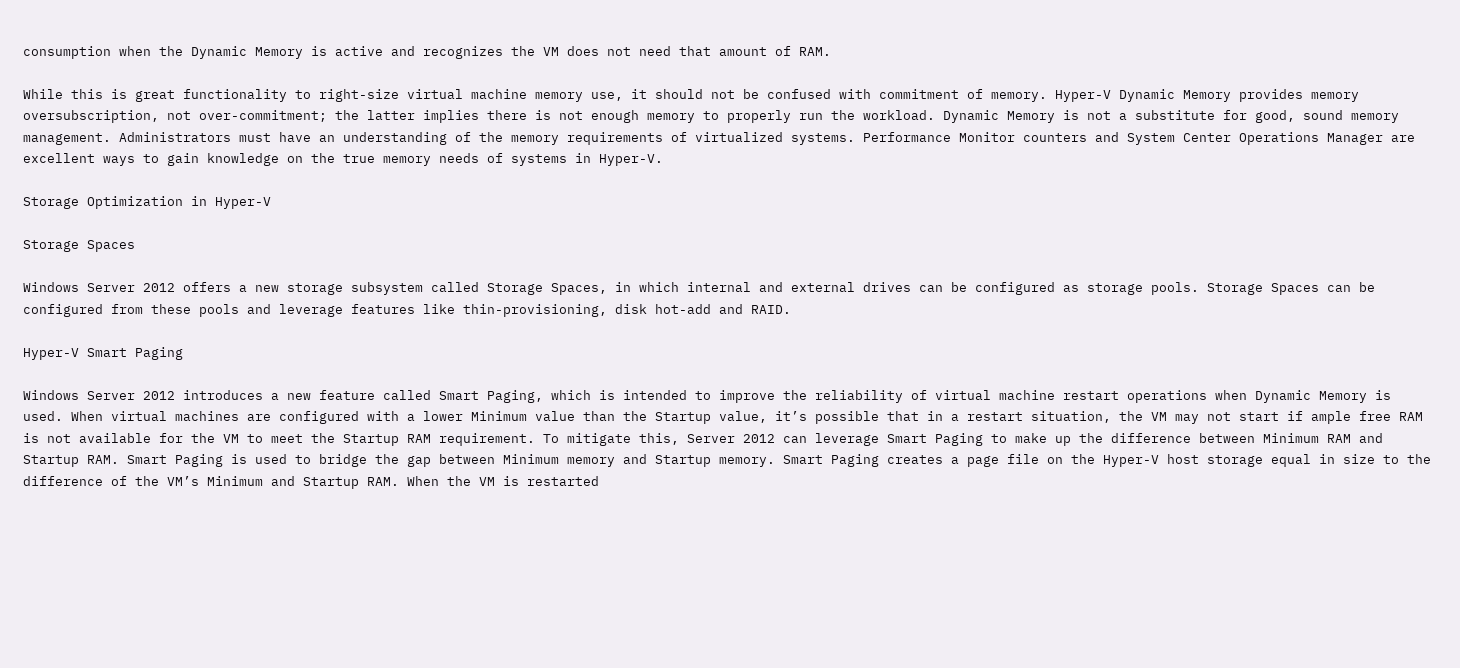consumption when the Dynamic Memory is active and recognizes the VM does not need that amount of RAM.

While this is great functionality to right-size virtual machine memory use, it should not be confused with commitment of memory. Hyper-V Dynamic Memory provides memory oversubscription, not over-commitment; the latter implies there is not enough memory to properly run the workload. Dynamic Memory is not a substitute for good, sound memory management. Administrators must have an understanding of the memory requirements of virtualized systems. Performance Monitor counters and System Center Operations Manager are excellent ways to gain knowledge on the true memory needs of systems in Hyper-V.

Storage Optimization in Hyper-V

Storage Spaces

Windows Server 2012 offers a new storage subsystem called Storage Spaces, in which internal and external drives can be configured as storage pools. Storage Spaces can be configured from these pools and leverage features like thin-provisioning, disk hot-add and RAID.

Hyper-V Smart Paging

Windows Server 2012 introduces a new feature called Smart Paging, which is intended to improve the reliability of virtual machine restart operations when Dynamic Memory is used. When virtual machines are configured with a lower Minimum value than the Startup value, it’s possible that in a restart situation, the VM may not start if ample free RAM is not available for the VM to meet the Startup RAM requirement. To mitigate this, Server 2012 can leverage Smart Paging to make up the difference between Minimum RAM and Startup RAM. Smart Paging is used to bridge the gap between Minimum memory and Startup memory. Smart Paging creates a page file on the Hyper-V host storage equal in size to the difference of the VM’s Minimum and Startup RAM. When the VM is restarted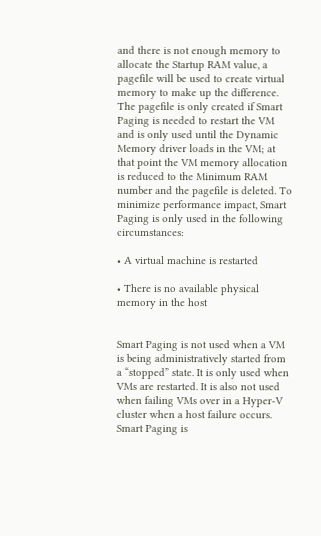and there is not enough memory to allocate the Startup RAM value, a pagefile will be used to create virtual memory to make up the difference. The pagefile is only created if Smart Paging is needed to restart the VM and is only used until the Dynamic Memory driver loads in the VM; at that point the VM memory allocation is reduced to the Minimum RAM number and the pagefile is deleted. To minimize performance impact, Smart Paging is only used in the following circumstances:

• A virtual machine is restarted

• There is no available physical memory in the host


Smart Paging is not used when a VM is being administratively started from a “stopped” state. It is only used when VMs are restarted. It is also not used when failing VMs over in a Hyper-V cluster when a host failure occurs. Smart Paging is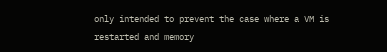only intended to prevent the case where a VM is restarted and memory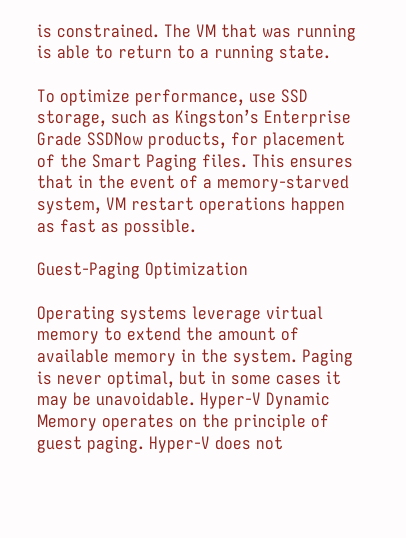is constrained. The VM that was running is able to return to a running state.

To optimize performance, use SSD storage, such as Kingston’s Enterprise Grade SSDNow products, for placement of the Smart Paging files. This ensures that in the event of a memory-starved system, VM restart operations happen as fast as possible.

Guest-Paging Optimization

Operating systems leverage virtual memory to extend the amount of available memory in the system. Paging is never optimal, but in some cases it may be unavoidable. Hyper-V Dynamic Memory operates on the principle of guest paging. Hyper-V does not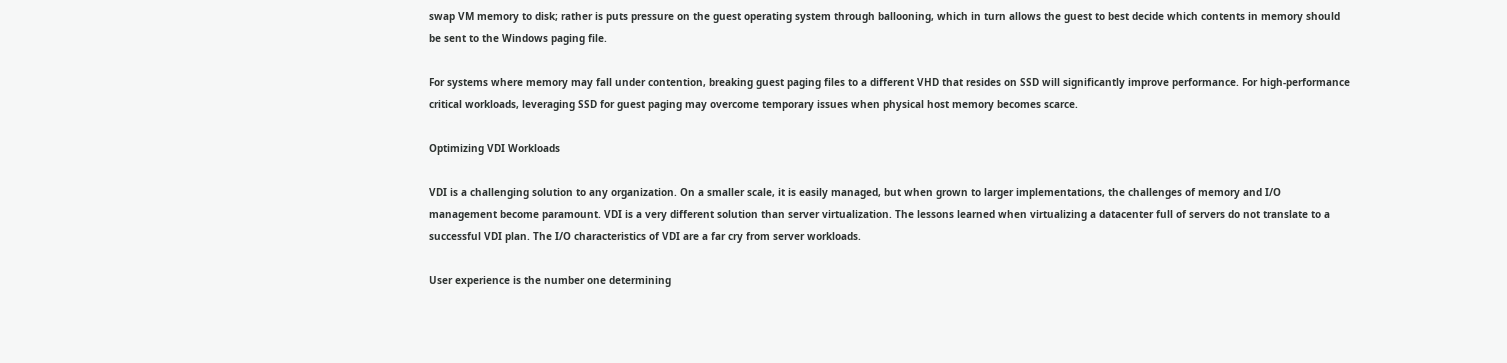swap VM memory to disk; rather is puts pressure on the guest operating system through ballooning, which in turn allows the guest to best decide which contents in memory should be sent to the Windows paging file.

For systems where memory may fall under contention, breaking guest paging files to a different VHD that resides on SSD will significantly improve performance. For high-performance critical workloads, leveraging SSD for guest paging may overcome temporary issues when physical host memory becomes scarce.

Optimizing VDI Workloads

VDI is a challenging solution to any organization. On a smaller scale, it is easily managed, but when grown to larger implementations, the challenges of memory and I/O management become paramount. VDI is a very different solution than server virtualization. The lessons learned when virtualizing a datacenter full of servers do not translate to a successful VDI plan. The I/O characteristics of VDI are a far cry from server workloads.

User experience is the number one determining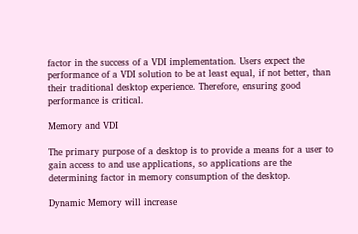factor in the success of a VDI implementation. Users expect the performance of a VDI solution to be at least equal, if not better, than their traditional desktop experience. Therefore, ensuring good performance is critical.

Memory and VDI

The primary purpose of a desktop is to provide a means for a user to gain access to and use applications, so applications are the determining factor in memory consumption of the desktop.

Dynamic Memory will increase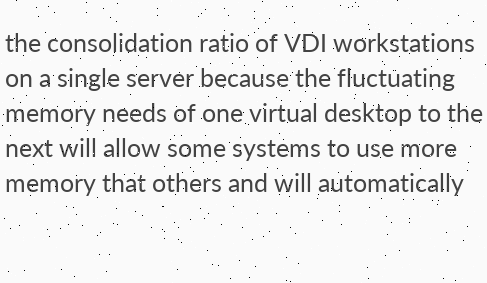the consolidation ratio of VDI workstations on a single server because the fluctuating memory needs of one virtual desktop to the next will allow some systems to use more memory that others and will automatically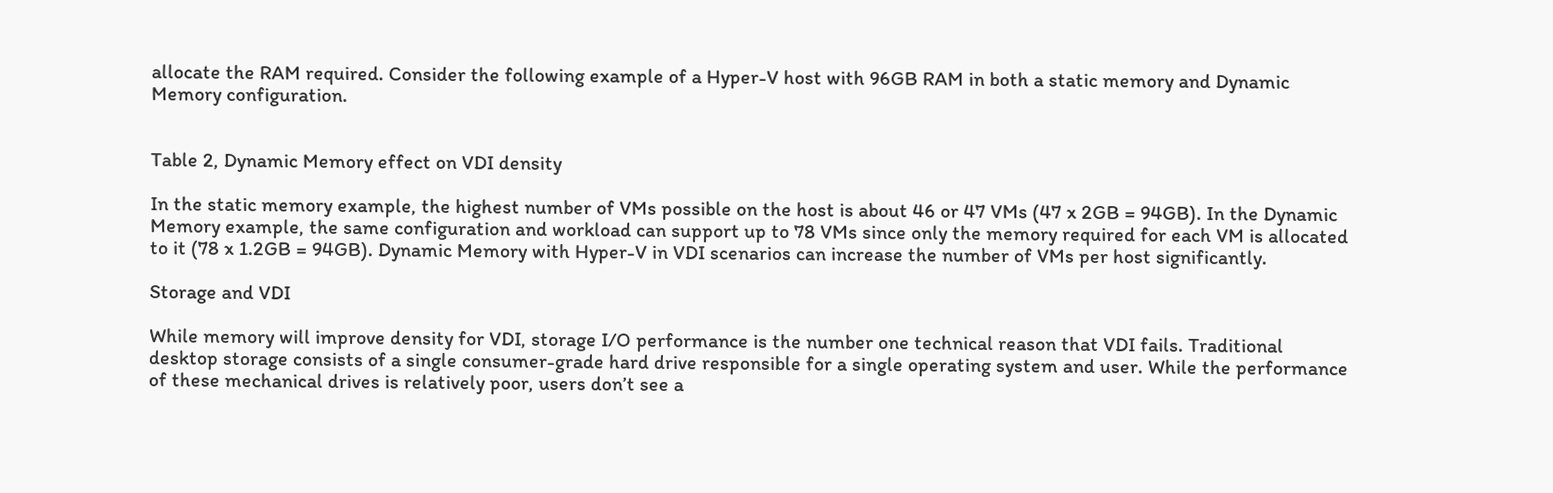allocate the RAM required. Consider the following example of a Hyper-V host with 96GB RAM in both a static memory and Dynamic Memory configuration.


Table 2, Dynamic Memory effect on VDI density

In the static memory example, the highest number of VMs possible on the host is about 46 or 47 VMs (47 x 2GB = 94GB). In the Dynamic Memory example, the same configuration and workload can support up to 78 VMs since only the memory required for each VM is allocated to it (78 x 1.2GB = 94GB). Dynamic Memory with Hyper-V in VDI scenarios can increase the number of VMs per host significantly.

Storage and VDI

While memory will improve density for VDI, storage I/O performance is the number one technical reason that VDI fails. Traditional desktop storage consists of a single consumer-grade hard drive responsible for a single operating system and user. While the performance of these mechanical drives is relatively poor, users don’t see a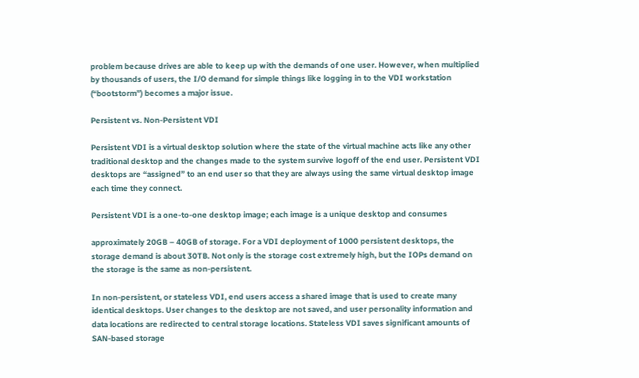problem because drives are able to keep up with the demands of one user. However, when multiplied by thousands of users, the I/O demand for simple things like logging in to the VDI workstation (“bootstorm”) becomes a major issue.

Persistent vs. Non-Persistent VDI

Persistent VDI is a virtual desktop solution where the state of the virtual machine acts like any other traditional desktop and the changes made to the system survive logoff of the end user. Persistent VDI desktops are “assigned” to an end user so that they are always using the same virtual desktop image each time they connect.

Persistent VDI is a one-to-one desktop image; each image is a unique desktop and consumes

approximately 20GB – 40GB of storage. For a VDI deployment of 1000 persistent desktops, the storage demand is about 30TB. Not only is the storage cost extremely high, but the IOPs demand on the storage is the same as non-persistent.

In non-persistent, or stateless VDI, end users access a shared image that is used to create many identical desktops. User changes to the desktop are not saved, and user personality information and data locations are redirected to central storage locations. Stateless VDI saves significant amounts of SAN-based storage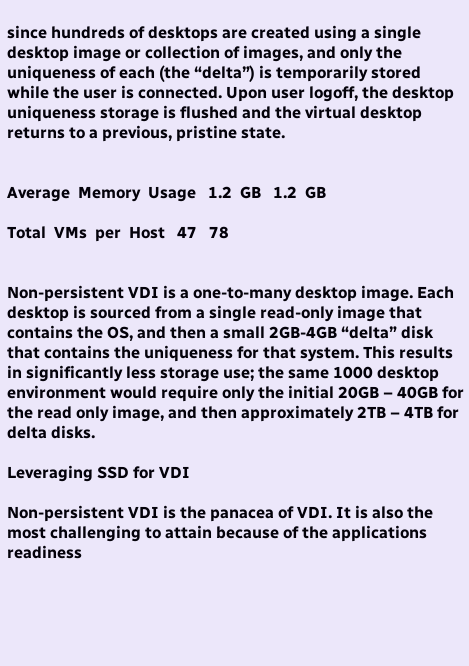since hundreds of desktops are created using a single desktop image or collection of images, and only the uniqueness of each (the “delta”) is temporarily stored while the user is connected. Upon user logoff, the desktop uniqueness storage is flushed and the virtual desktop returns to a previous, pristine state.


Average  Memory  Usage   1.2  GB   1.2  GB

Total  VMs  per  Host   47   78


Non-persistent VDI is a one-to-many desktop image. Each desktop is sourced from a single read-only image that contains the OS, and then a small 2GB-4GB “delta” disk that contains the uniqueness for that system. This results in significantly less storage use; the same 1000 desktop environment would require only the initial 20GB – 40GB for the read only image, and then approximately 2TB – 4TB for delta disks.

Leveraging SSD for VDI

Non-persistent VDI is the panacea of VDI. It is also the most challenging to attain because of the applications readiness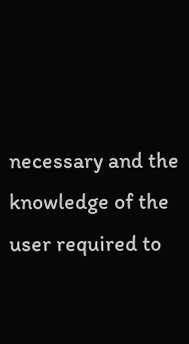necessary and the knowledge of the user required to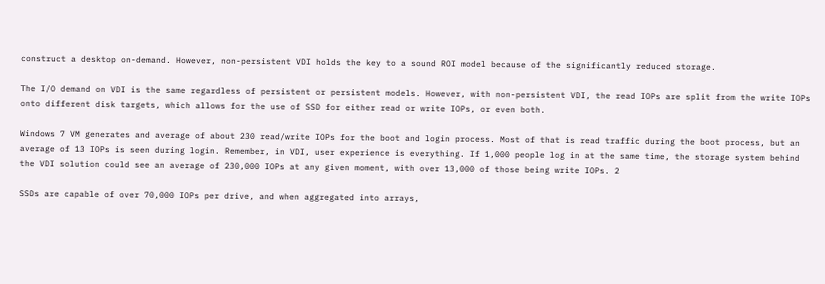construct a desktop on-demand. However, non-persistent VDI holds the key to a sound ROI model because of the significantly reduced storage.

The I/O demand on VDI is the same regardless of persistent or persistent models. However, with non-persistent VDI, the read IOPs are split from the write IOPs onto different disk targets, which allows for the use of SSD for either read or write IOPs, or even both.

Windows 7 VM generates and average of about 230 read/write IOPs for the boot and login process. Most of that is read traffic during the boot process, but an average of 13 IOPs is seen during login. Remember, in VDI, user experience is everything. If 1,000 people log in at the same time, the storage system behind the VDI solution could see an average of 230,000 IOPs at any given moment, with over 13,000 of those being write IOPs. 2

SSDs are capable of over 70,000 IOPs per drive, and when aggregated into arrays,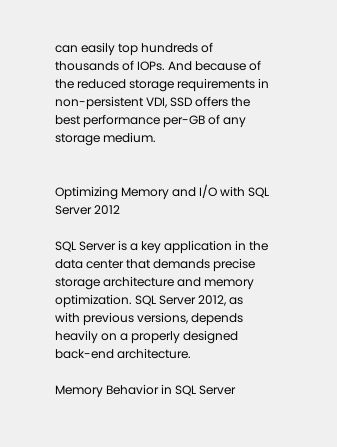can easily top hundreds of thousands of IOPs. And because of the reduced storage requirements in non-persistent VDI, SSD offers the best performance per-GB of any storage medium.


Optimizing Memory and I/O with SQL Server 2012

SQL Server is a key application in the data center that demands precise storage architecture and memory optimization. SQL Server 2012, as with previous versions, depends heavily on a properly designed back-end architecture.

Memory Behavior in SQL Server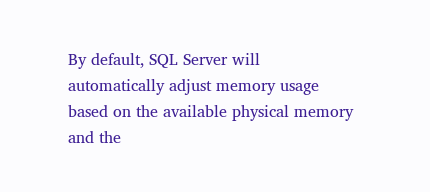By default, SQL Server will automatically adjust memory usage based on the available physical memory and the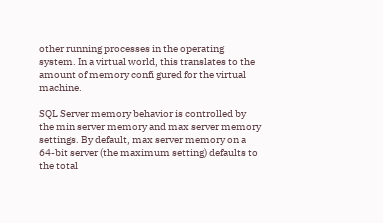other running processes in the operating system. In a virtual world, this translates to the amount of memory confi gured for the virtual machine.

SQL Server memory behavior is controlled by the min server memory and max server memory settings. By default, max server memory on a 64-bit server (the maximum setting) defaults to the total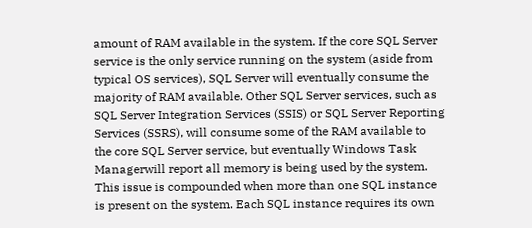amount of RAM available in the system. If the core SQL Server service is the only service running on the system (aside from typical OS services), SQL Server will eventually consume the majority of RAM available. Other SQL Server services, such as SQL Server Integration Services (SSIS) or SQL Server Reporting Services (SSRS), will consume some of the RAM available to the core SQL Server service, but eventually Windows Task Managerwill report all memory is being used by the system. This issue is compounded when more than one SQL instance is present on the system. Each SQL instance requires its own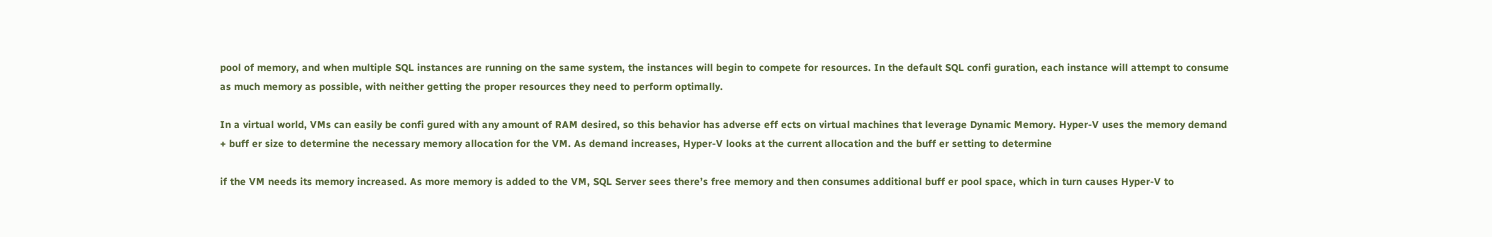pool of memory, and when multiple SQL instances are running on the same system, the instances will begin to compete for resources. In the default SQL confi guration, each instance will attempt to consume as much memory as possible, with neither getting the proper resources they need to perform optimally.

In a virtual world, VMs can easily be confi gured with any amount of RAM desired, so this behavior has adverse eff ects on virtual machines that leverage Dynamic Memory. Hyper-V uses the memory demand + buff er size to determine the necessary memory allocation for the VM. As demand increases, Hyper-V looks at the current allocation and the buff er setting to determine

if the VM needs its memory increased. As more memory is added to the VM, SQL Server sees there’s free memory and then consumes additional buff er pool space, which in turn causes Hyper-V to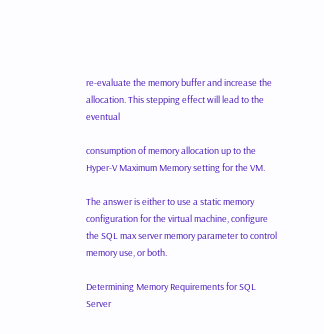re-evaluate the memory buffer and increase the allocation. This stepping effect will lead to the eventual

consumption of memory allocation up to the Hyper-V Maximum Memory setting for the VM.

The answer is either to use a static memory configuration for the virtual machine, configure the SQL max server memory parameter to control memory use, or both.

Determining Memory Requirements for SQL Server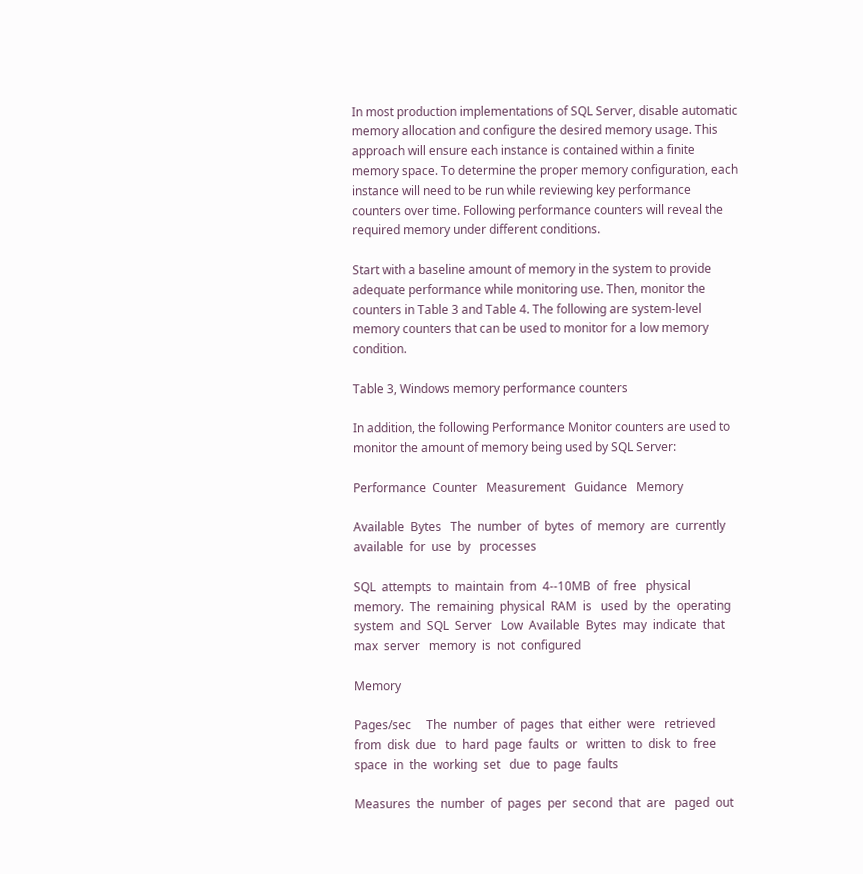In most production implementations of SQL Server, disable automatic memory allocation and configure the desired memory usage. This approach will ensure each instance is contained within a finite memory space. To determine the proper memory configuration, each instance will need to be run while reviewing key performance counters over time. Following performance counters will reveal the required memory under different conditions.

Start with a baseline amount of memory in the system to provide adequate performance while monitoring use. Then, monitor the counters in Table 3 and Table 4. The following are system-level memory counters that can be used to monitor for a low memory condition.

Table 3, Windows memory performance counters

In addition, the following Performance Monitor counters are used to monitor the amount of memory being used by SQL Server:

Performance  Counter   Measurement   Guidance   Memory

Available  Bytes   The  number  of  bytes  of  memory  are  currently   available  for  use  by   processes

SQL  attempts  to  maintain  from  4-‐10MB  of  free   physical  memory.  The  remaining  physical  RAM  is   used  by  the  operating  system  and  SQL  Server   Low  Available  Bytes  may  indicate  that  max  server   memory  is  not  configured

Memory

Pages/sec     The  number  of  pages  that  either  were   retrieved  from  disk  due   to  hard  page  faults  or   written  to  disk  to  free   space  in  the  working  set   due  to  page  faults

Measures  the  number  of  pages  per  second  that  are   paged  out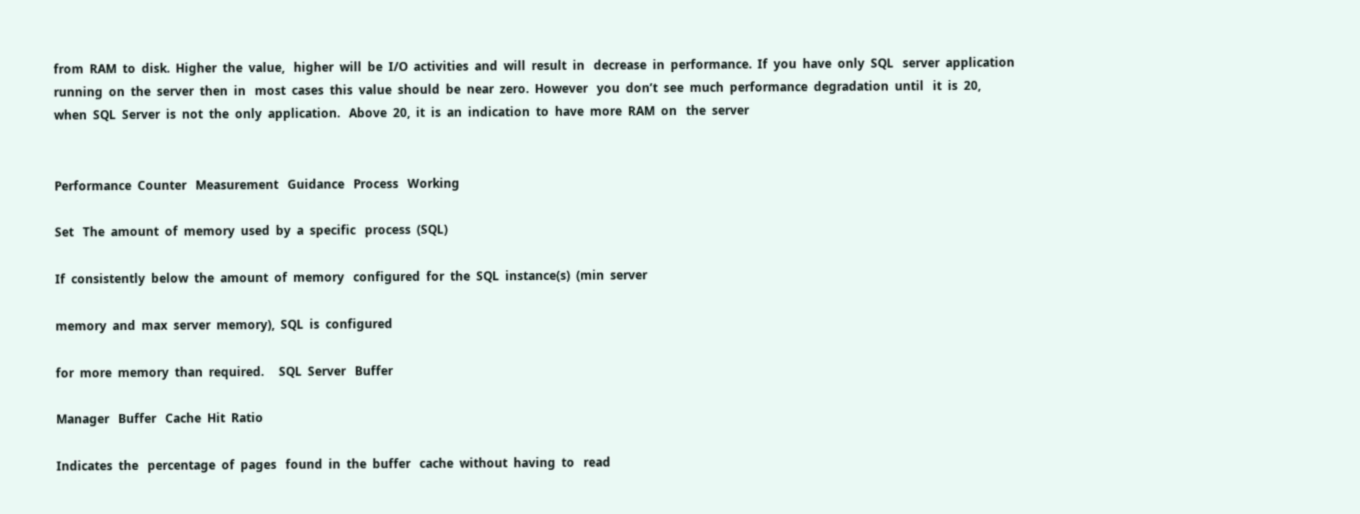from  RAM  to  disk.  Higher  the  value,   higher  will  be  I/O  activities  and  will  result  in   decrease  in  performance.  If  you  have  only  SQL   server  application  running  on  the  server  then  in   most  cases  this  value  should  be  near  zero.  However   you  don’t  see  much  performance  degradation  until   it  is  20,  when  SQL  Server  is  not  the  only  application.   Above  20,  it  is  an  indication  to  have  more  RAM  on   the  server


Performance  Counter   Measurement   Guidance   Process   Working

Set   The  amount  of  memory  used  by  a  specific   process  (SQL)

If  consistently  below  the  amount  of  memory   configured  for  the  SQL  instance(s)  (min  server

memory  and  max  server  memory),  SQL  is  configured

for  more  memory  than  required.     SQL  Server   Buffer

Manager   Buffer   Cache  Hit  Ratio

Indicates  the   percentage  of  pages   found  in  the  buffer   cache  without  having  to   read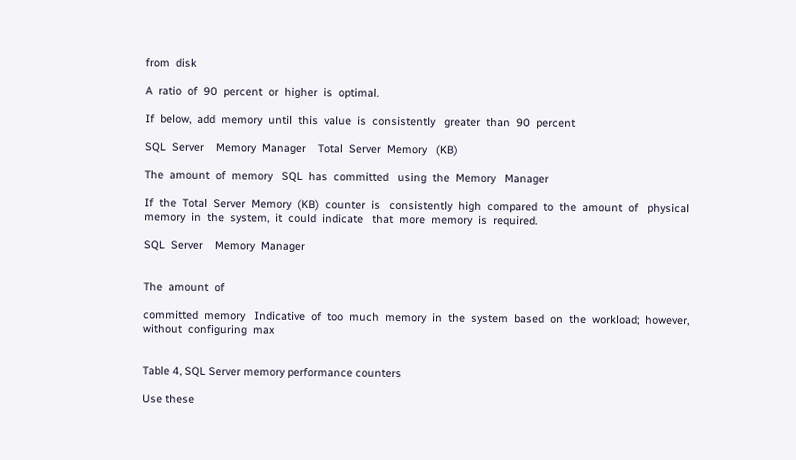from  disk

A  ratio  of  90  percent  or  higher  is  optimal.

If  below,  add  memory  until  this  value  is  consistently   greater  than  90  percent

SQL  Server    Memory  Manager    Total  Server  Memory   (KB)

The  amount  of  memory   SQL  has  committed   using  the  Memory   Manager

If  the  Total  Server  Memory  (KB)  counter  is   consistently  high  compared  to  the  amount  of   physical  memory  in  the  system,  it  could  indicate   that  more  memory  is  required.

SQL  Server    Memory  Manager


The  amount  of

committed  memory   Indicative  of  too  much  memory  in  the  system  based  on  the  workload;  however,  without  configuring  max


Table 4, SQL Server memory performance counters

Use these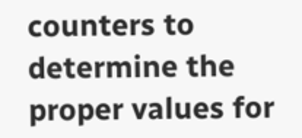counters to determine the proper values for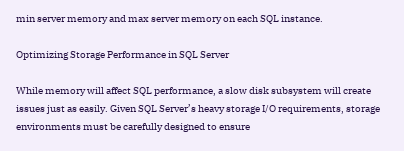min server memory and max server memory on each SQL instance.

Optimizing Storage Performance in SQL Server

While memory will affect SQL performance, a slow disk subsystem will create issues just as easily. Given SQL Server’s heavy storage I/O requirements, storage environments must be carefully designed to ensure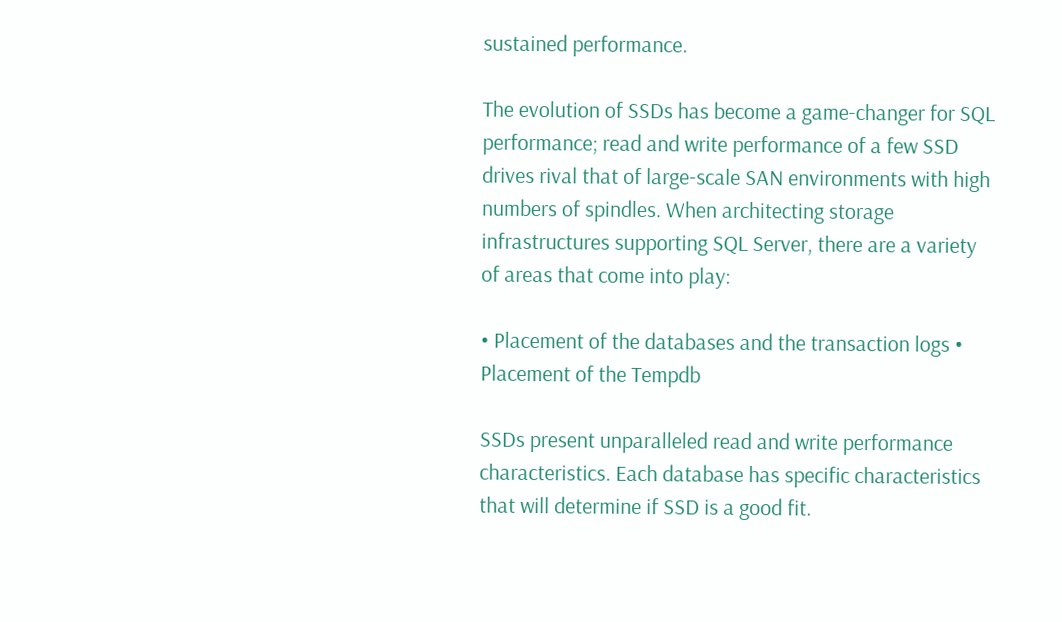sustained performance.

The evolution of SSDs has become a game-changer for SQL performance; read and write performance of a few SSD drives rival that of large-scale SAN environments with high numbers of spindles. When architecting storage infrastructures supporting SQL Server, there are a variety of areas that come into play:

• Placement of the databases and the transaction logs • Placement of the Tempdb

SSDs present unparalleled read and write performance characteristics. Each database has specific characteristics that will determine if SSD is a good fit.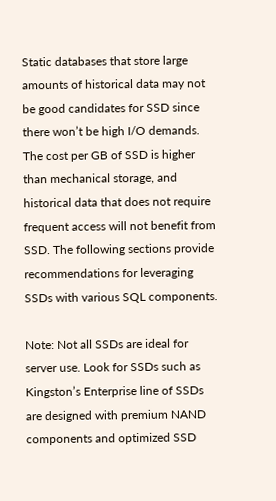Static databases that store large amounts of historical data may not be good candidates for SSD since there won’t be high I/O demands. The cost per GB of SSD is higher than mechanical storage, and historical data that does not require frequent access will not benefit from SSD. The following sections provide recommendations for leveraging SSDs with various SQL components.

Note: Not all SSDs are ideal for server use. Look for SSDs such as Kingston’s Enterprise line of SSDs are designed with premium NAND components and optimized SSD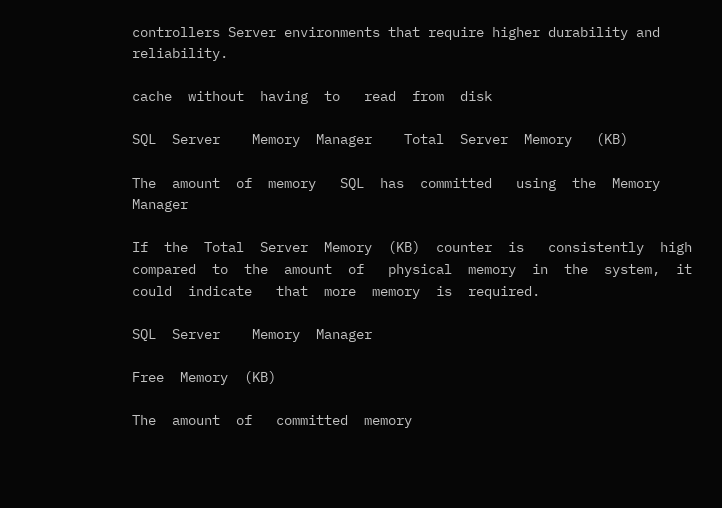controllers Server environments that require higher durability and reliability.

cache  without  having  to   read  from  disk

SQL  Server    Memory  Manager    Total  Server  Memory   (KB)

The  amount  of  memory   SQL  has  committed   using  the  Memory   Manager

If  the  Total  Server  Memory  (KB)  counter  is   consistently  high  compared  to  the  amount  of   physical  memory  in  the  system,  it  could  indicate   that  more  memory  is  required.

SQL  Server    Memory  Manager

Free  Memory  (KB)

The  amount  of   committed  memory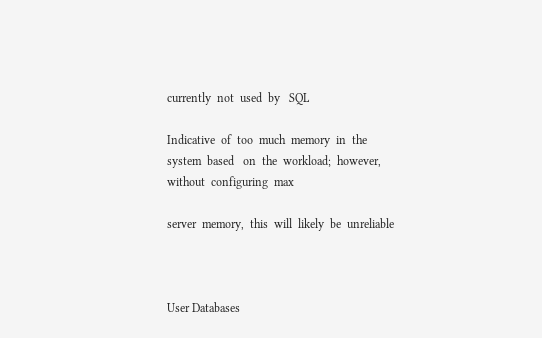currently  not  used  by   SQL

Indicative  of  too  much  memory  in  the  system  based   on  the  workload;  however,  without  configuring  max

server  memory,  this  will  likely  be  unreliable



User Databases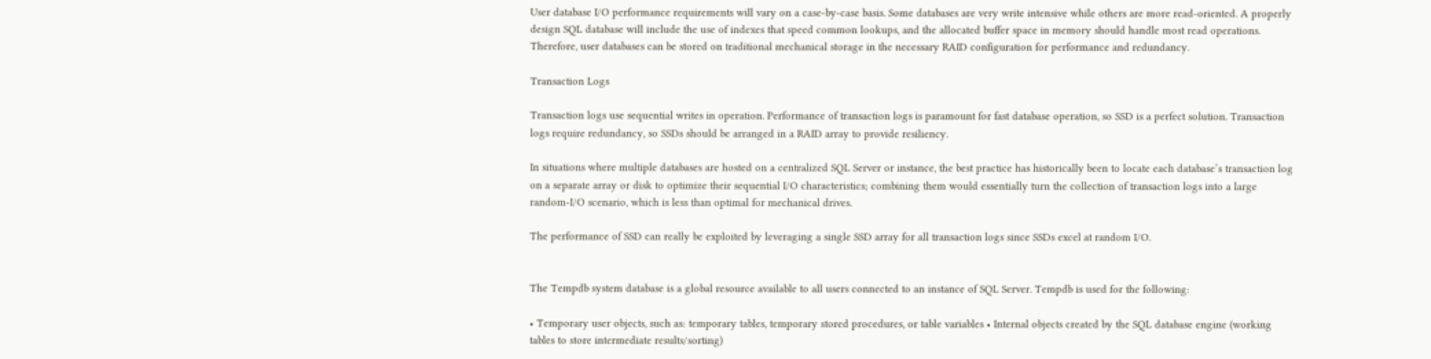User database I/O performance requirements will vary on a case-by-case basis. Some databases are very write intensive while others are more read-oriented. A properly design SQL database will include the use of indexes that speed common lookups, and the allocated buffer space in memory should handle most read operations. Therefore, user databases can be stored on traditional mechanical storage in the necessary RAID configuration for performance and redundancy.

Transaction Logs

Transaction logs use sequential writes in operation. Performance of transaction logs is paramount for fast database operation, so SSD is a perfect solution. Transaction logs require redundancy, so SSDs should be arranged in a RAID array to provide resiliency.

In situations where multiple databases are hosted on a centralized SQL Server or instance, the best practice has historically been to locate each database’s transaction log on a separate array or disk to optimize their sequential I/O characteristics; combining them would essentially turn the collection of transaction logs into a large random-I/O scenario, which is less than optimal for mechanical drives.

The performance of SSD can really be exploited by leveraging a single SSD array for all transaction logs since SSDs excel at random I/O.


The Tempdb system database is a global resource available to all users connected to an instance of SQL Server. Tempdb is used for the following:

• Temporary user objects, such as: temporary tables, temporary stored procedures, or table variables • Internal objects created by the SQL database engine (working tables to store intermediate results/sorting)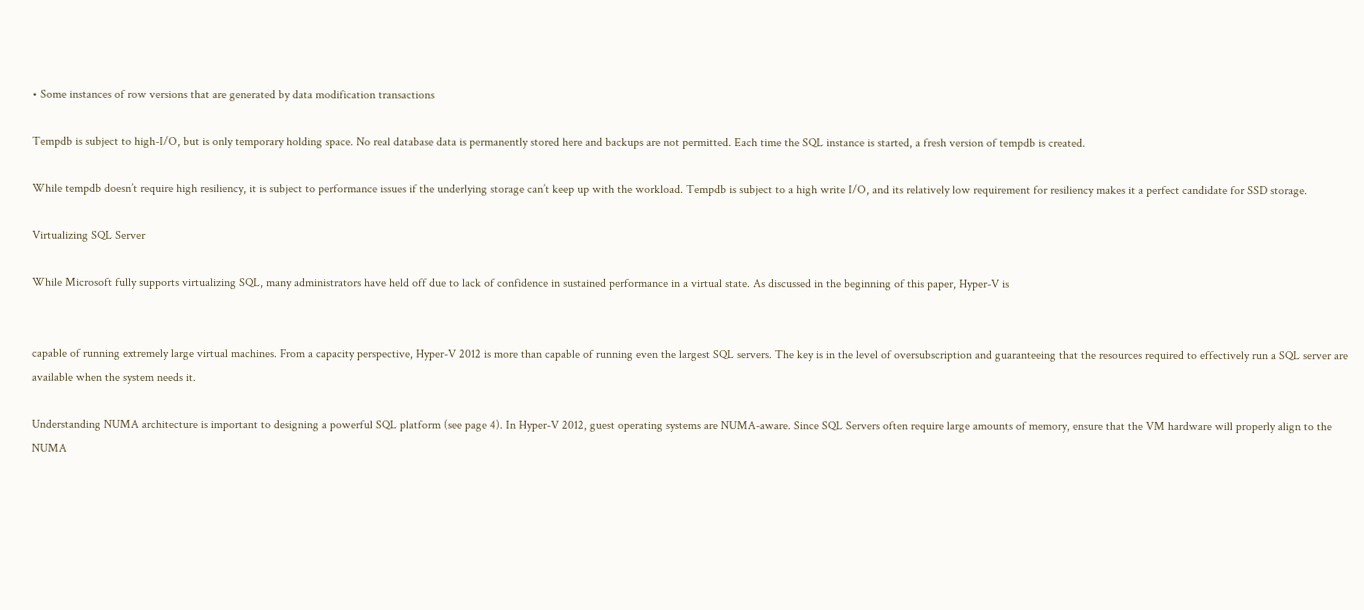• Some instances of row versions that are generated by data modification transactions

Tempdb is subject to high-I/O, but is only temporary holding space. No real database data is permanently stored here and backups are not permitted. Each time the SQL instance is started, a fresh version of tempdb is created.

While tempdb doesn’t require high resiliency, it is subject to performance issues if the underlying storage can’t keep up with the workload. Tempdb is subject to a high write I/O, and its relatively low requirement for resiliency makes it a perfect candidate for SSD storage.

Virtualizing SQL Server

While Microsoft fully supports virtualizing SQL, many administrators have held off due to lack of confidence in sustained performance in a virtual state. As discussed in the beginning of this paper, Hyper-V is


capable of running extremely large virtual machines. From a capacity perspective, Hyper-V 2012 is more than capable of running even the largest SQL servers. The key is in the level of oversubscription and guaranteeing that the resources required to effectively run a SQL server are available when the system needs it.

Understanding NUMA architecture is important to designing a powerful SQL platform (see page 4). In Hyper-V 2012, guest operating systems are NUMA-aware. Since SQL Servers often require large amounts of memory, ensure that the VM hardware will properly align to the NUMA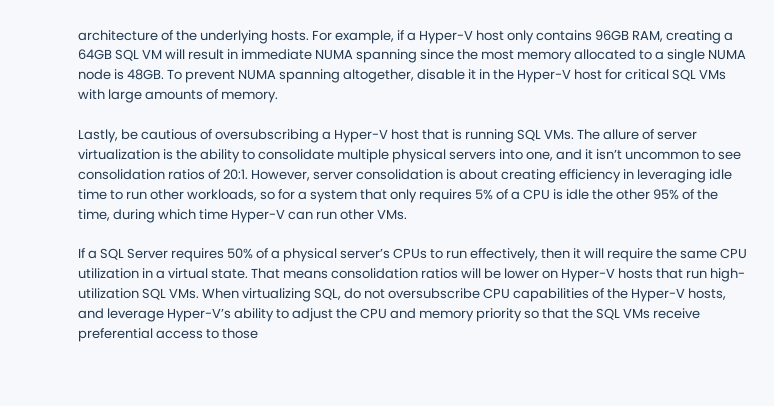architecture of the underlying hosts. For example, if a Hyper-V host only contains 96GB RAM, creating a 64GB SQL VM will result in immediate NUMA spanning since the most memory allocated to a single NUMA node is 48GB. To prevent NUMA spanning altogether, disable it in the Hyper-V host for critical SQL VMs with large amounts of memory.

Lastly, be cautious of oversubscribing a Hyper-V host that is running SQL VMs. The allure of server virtualization is the ability to consolidate multiple physical servers into one, and it isn’t uncommon to see consolidation ratios of 20:1. However, server consolidation is about creating efficiency in leveraging idle time to run other workloads, so for a system that only requires 5% of a CPU is idle the other 95% of the time, during which time Hyper-V can run other VMs.

If a SQL Server requires 50% of a physical server’s CPUs to run effectively, then it will require the same CPU utilization in a virtual state. That means consolidation ratios will be lower on Hyper-V hosts that run high-utilization SQL VMs. When virtualizing SQL, do not oversubscribe CPU capabilities of the Hyper-V hosts, and leverage Hyper-V’s ability to adjust the CPU and memory priority so that the SQL VMs receive preferential access to those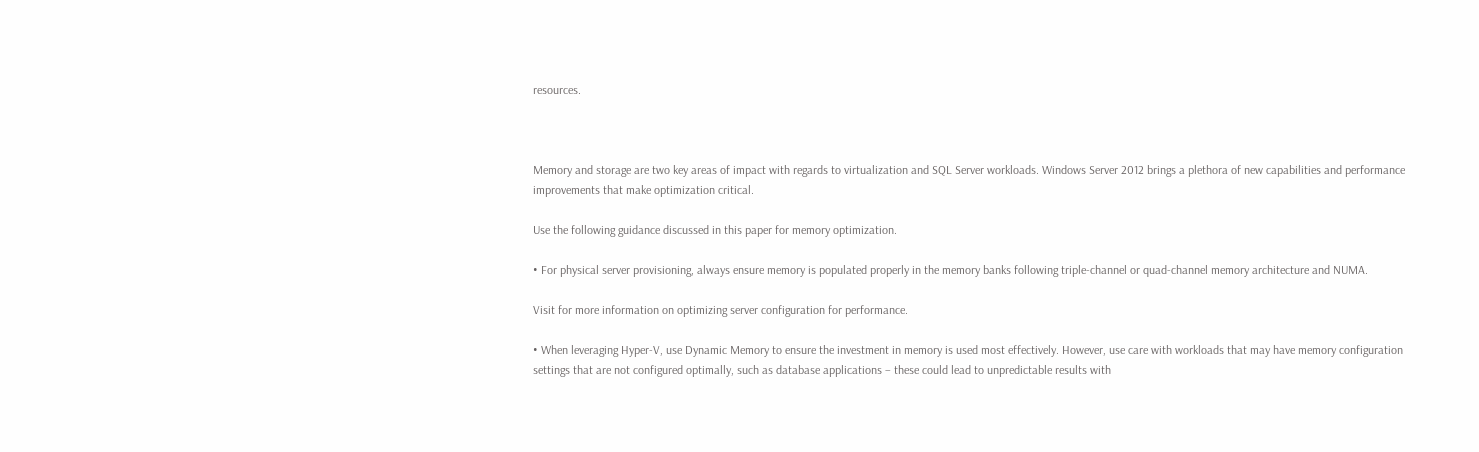resources.



Memory and storage are two key areas of impact with regards to virtualization and SQL Server workloads. Windows Server 2012 brings a plethora of new capabilities and performance improvements that make optimization critical.

Use the following guidance discussed in this paper for memory optimization.

• For physical server provisioning, always ensure memory is populated properly in the memory banks following triple-channel or quad-channel memory architecture and NUMA.

Visit for more information on optimizing server configuration for performance.

• When leveraging Hyper-V, use Dynamic Memory to ensure the investment in memory is used most effectively. However, use care with workloads that may have memory configuration settings that are not configured optimally, such as database applications – these could lead to unpredictable results with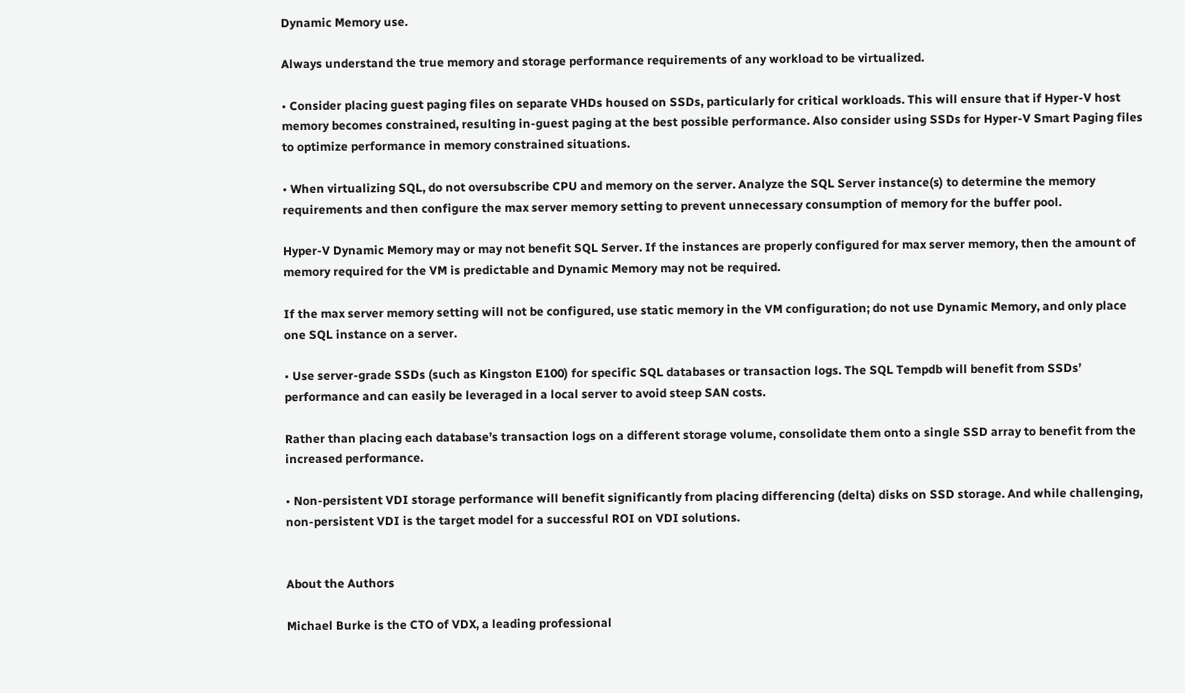Dynamic Memory use.

Always understand the true memory and storage performance requirements of any workload to be virtualized.

• Consider placing guest paging files on separate VHDs housed on SSDs, particularly for critical workloads. This will ensure that if Hyper-V host memory becomes constrained, resulting in-guest paging at the best possible performance. Also consider using SSDs for Hyper-V Smart Paging files to optimize performance in memory constrained situations.

• When virtualizing SQL, do not oversubscribe CPU and memory on the server. Analyze the SQL Server instance(s) to determine the memory requirements and then configure the max server memory setting to prevent unnecessary consumption of memory for the buffer pool.

Hyper-V Dynamic Memory may or may not benefit SQL Server. If the instances are properly configured for max server memory, then the amount of memory required for the VM is predictable and Dynamic Memory may not be required.

If the max server memory setting will not be configured, use static memory in the VM configuration; do not use Dynamic Memory, and only place one SQL instance on a server.

• Use server-grade SSDs (such as Kingston E100) for specific SQL databases or transaction logs. The SQL Tempdb will benefit from SSDs’ performance and can easily be leveraged in a local server to avoid steep SAN costs.

Rather than placing each database’s transaction logs on a different storage volume, consolidate them onto a single SSD array to benefit from the increased performance.

• Non-persistent VDI storage performance will benefit significantly from placing differencing (delta) disks on SSD storage. And while challenging, non-persistent VDI is the target model for a successful ROI on VDI solutions.


About the Authors

Michael Burke is the CTO of VDX, a leading professional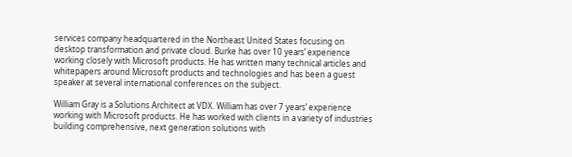services company headquartered in the Northeast United States focusing on desktop transformation and private cloud. Burke has over 10 years’ experience working closely with Microsoft products. He has written many technical articles and whitepapers around Microsoft products and technologies and has been a guest speaker at several international conferences on the subject.

William Gray is a Solutions Architect at VDX. William has over 7 years’ experience working with Microsoft products. He has worked with clients in a variety of industries building comprehensive, next generation solutions with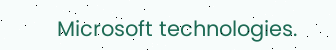Microsoft technologies.